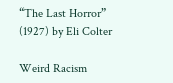“The Last Horror” (1927) by Eli Colter

Weird Racism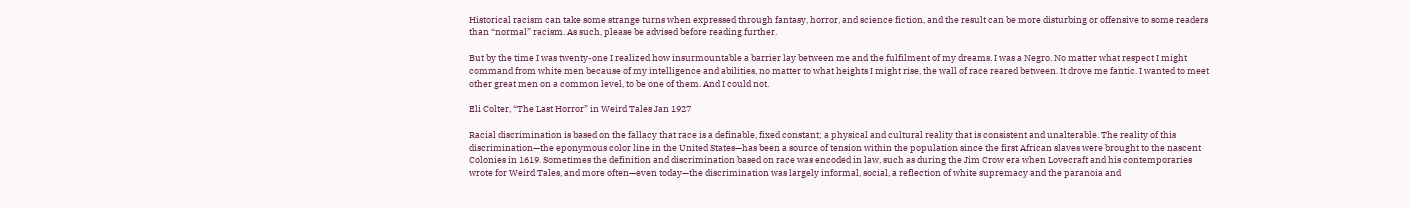Historical racism can take some strange turns when expressed through fantasy, horror, and science fiction, and the result can be more disturbing or offensive to some readers than “normal” racism. As such, please be advised before reading further.

But by the time I was twenty-one I realized how insurmountable a barrier lay between me and the fulfilment of my dreams. I was a Negro. No matter what respect I might command from white men because of my intelligence and abilities, no matter to what heights I might rise, the wall of race reared between. It drove me fantic. I wanted to meet other great men on a common level, to be one of them. And I could not.

Eli Colter, “The Last Horror” in Weird Tales Jan 1927

Racial discrimination is based on the fallacy that race is a definable, fixed constant; a physical and cultural reality that is consistent and unalterable. The reality of this discrimination—the eponymous color line in the United States—has been a source of tension within the population since the first African slaves were brought to the nascent Colonies in 1619. Sometimes the definition and discrimination based on race was encoded in law, such as during the Jim Crow era when Lovecraft and his contemporaries wrote for Weird Tales, and more often—even today—the discrimination was largely informal, social, a reflection of white supremacy and the paranoia and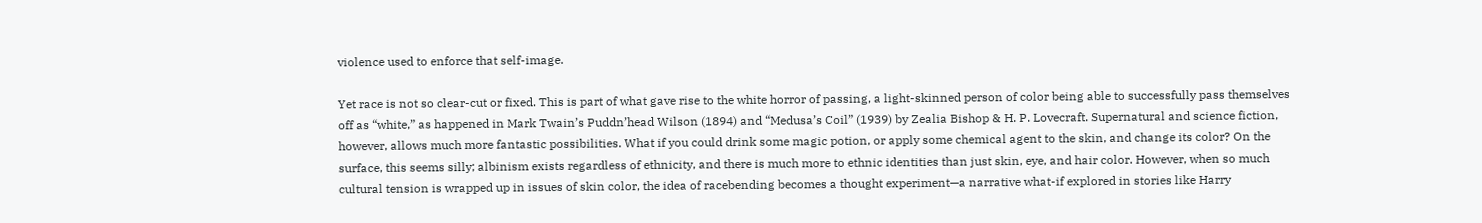violence used to enforce that self-image.

Yet race is not so clear-cut or fixed. This is part of what gave rise to the white horror of passing, a light-skinned person of color being able to successfully pass themselves off as “white,” as happened in Mark Twain’s Puddn’head Wilson (1894) and “Medusa’s Coil” (1939) by Zealia Bishop & H. P. Lovecraft. Supernatural and science fiction, however, allows much more fantastic possibilities. What if you could drink some magic potion, or apply some chemical agent to the skin, and change its color? On the surface, this seems silly; albinism exists regardless of ethnicity, and there is much more to ethnic identities than just skin, eye, and hair color. However, when so much cultural tension is wrapped up in issues of skin color, the idea of racebending becomes a thought experiment—a narrative what-if explored in stories like Harry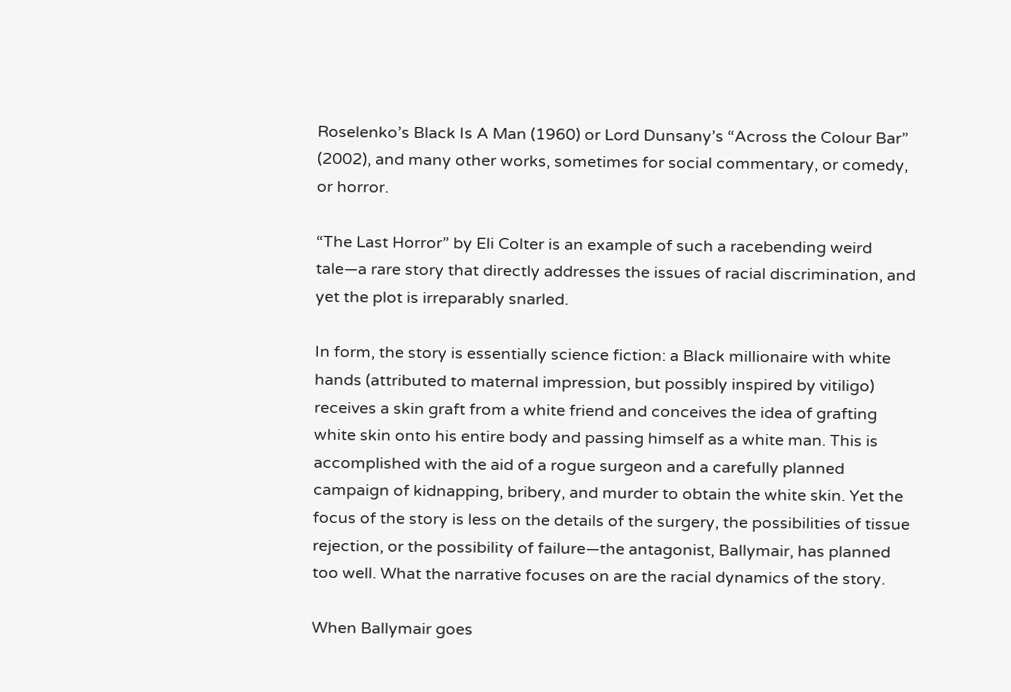Roselenko’s Black Is A Man (1960) or Lord Dunsany’s “Across the Colour Bar” (2002), and many other works, sometimes for social commentary, or comedy, or horror.

“The Last Horror” by Eli Colter is an example of such a racebending weird tale—a rare story that directly addresses the issues of racial discrimination, and yet the plot is irreparably snarled.

In form, the story is essentially science fiction: a Black millionaire with white hands (attributed to maternal impression, but possibly inspired by vitiligo) receives a skin graft from a white friend and conceives the idea of grafting white skin onto his entire body and passing himself as a white man. This is accomplished with the aid of a rogue surgeon and a carefully planned campaign of kidnapping, bribery, and murder to obtain the white skin. Yet the focus of the story is less on the details of the surgery, the possibilities of tissue rejection, or the possibility of failure—the antagonist, Ballymair, has planned too well. What the narrative focuses on are the racial dynamics of the story.

When Ballymair goes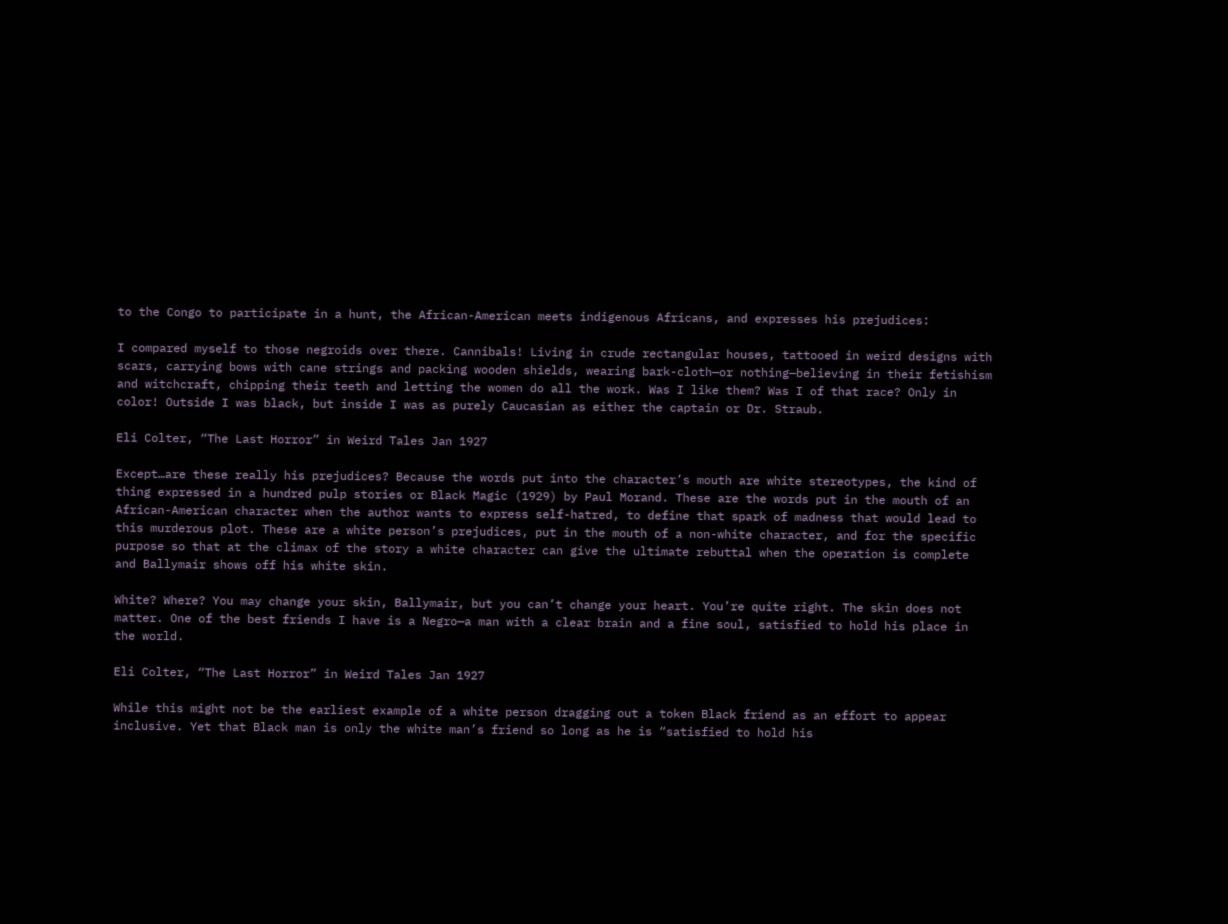to the Congo to participate in a hunt, the African-American meets indigenous Africans, and expresses his prejudices:

I compared myself to those negroids over there. Cannibals! Living in crude rectangular houses, tattooed in weird designs with scars, carrying bows with cane strings and packing wooden shields, wearing bark-cloth—or nothing—believing in their fetishism and witchcraft, chipping their teeth and letting the women do all the work. Was I like them? Was I of that race? Only in color! Outside I was black, but inside I was as purely Caucasian as either the captain or Dr. Straub.

Eli Colter, “The Last Horror” in Weird Tales Jan 1927

Except…are these really his prejudices? Because the words put into the character’s mouth are white stereotypes, the kind of thing expressed in a hundred pulp stories or Black Magic (1929) by Paul Morand. These are the words put in the mouth of an African-American character when the author wants to express self-hatred, to define that spark of madness that would lead to this murderous plot. These are a white person’s prejudices, put in the mouth of a non-white character, and for the specific purpose so that at the climax of the story a white character can give the ultimate rebuttal when the operation is complete and Ballymair shows off his white skin.

White? Where? You may change your skin, Ballymair, but you can’t change your heart. You’re quite right. The skin does not matter. One of the best friends I have is a Negro—a man with a clear brain and a fine soul, satisfied to hold his place in the world.

Eli Colter, “The Last Horror” in Weird Tales Jan 1927

While this might not be the earliest example of a white person dragging out a token Black friend as an effort to appear inclusive. Yet that Black man is only the white man’s friend so long as he is “satisfied to hold his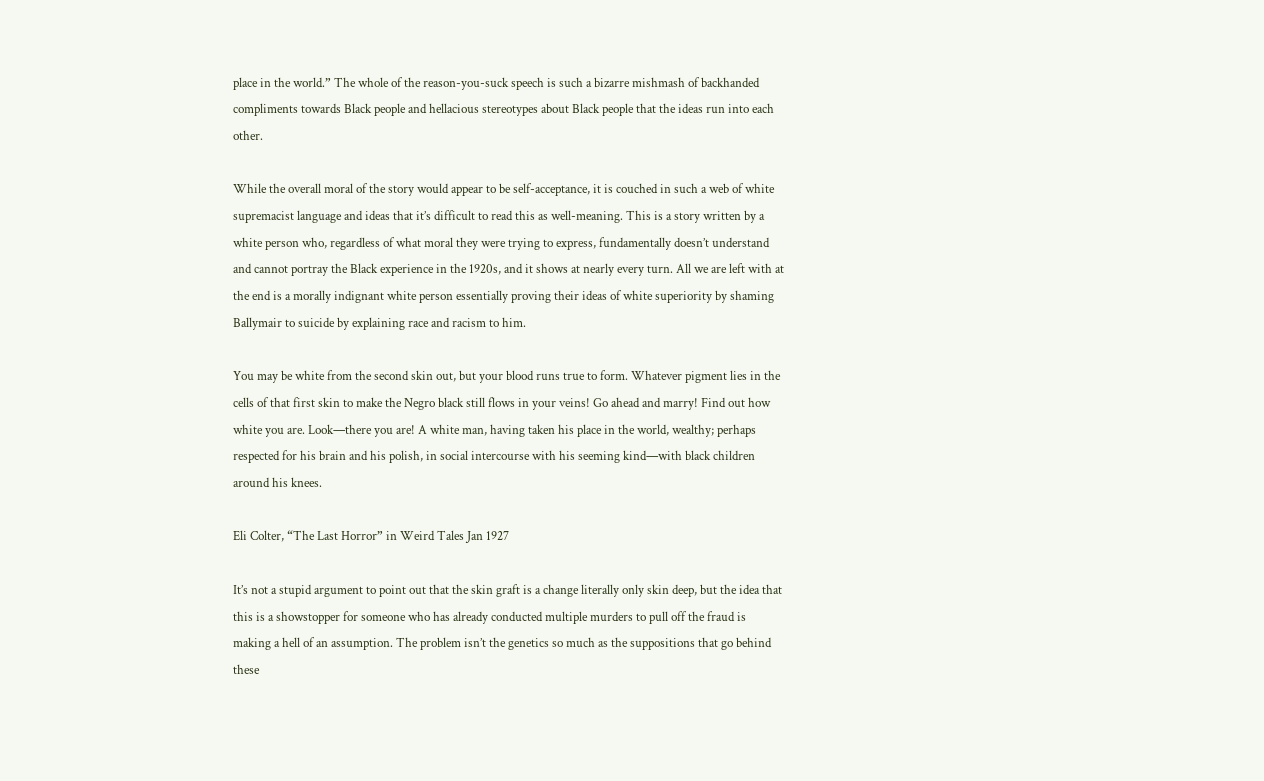place in the world.” The whole of the reason-you-suck speech is such a bizarre mishmash of backhanded compliments towards Black people and hellacious stereotypes about Black people that the ideas run into each other.

While the overall moral of the story would appear to be self-acceptance, it is couched in such a web of white supremacist language and ideas that it’s difficult to read this as well-meaning. This is a story written by a white person who, regardless of what moral they were trying to express, fundamentally doesn’t understand and cannot portray the Black experience in the 1920s, and it shows at nearly every turn. All we are left with at the end is a morally indignant white person essentially proving their ideas of white superiority by shaming Ballymair to suicide by explaining race and racism to him.

You may be white from the second skin out, but your blood runs true to form. Whatever pigment lies in the cells of that first skin to make the Negro black still flows in your veins! Go ahead and marry! Find out how white you are. Look—there you are! A white man, having taken his place in the world, wealthy; perhaps respected for his brain and his polish, in social intercourse with his seeming kind—with black children around his knees.

Eli Colter, “The Last Horror” in Weird Tales Jan 1927

It’s not a stupid argument to point out that the skin graft is a change literally only skin deep, but the idea that this is a showstopper for someone who has already conducted multiple murders to pull off the fraud is making a hell of an assumption. The problem isn’t the genetics so much as the suppositions that go behind these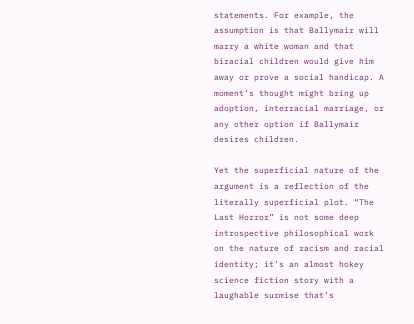statements. For example, the assumption is that Ballymair will marry a white woman and that biracial children would give him away or prove a social handicap. A moment’s thought might bring up adoption, interracial marriage, or any other option if Ballymair desires children.

Yet the superficial nature of the argument is a reflection of the literally superficial plot. “The Last Horror” is not some deep introspective philosophical work on the nature of racism and racial identity; it’s an almost hokey science fiction story with a laughable surmise that’s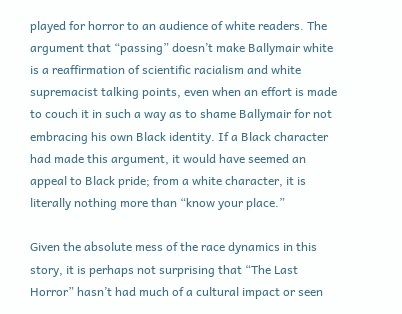played for horror to an audience of white readers. The argument that “passing” doesn’t make Ballymair white is a reaffirmation of scientific racialism and white supremacist talking points, even when an effort is made to couch it in such a way as to shame Ballymair for not embracing his own Black identity. If a Black character had made this argument, it would have seemed an appeal to Black pride; from a white character, it is literally nothing more than “know your place.”

Given the absolute mess of the race dynamics in this story, it is perhaps not surprising that “The Last Horror” hasn’t had much of a cultural impact or seen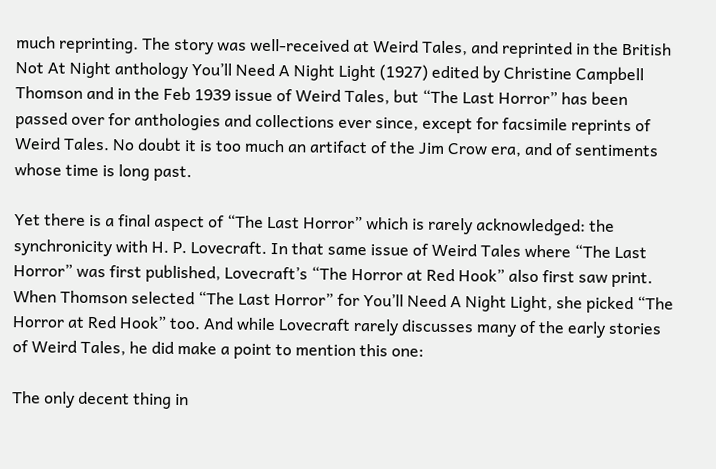much reprinting. The story was well-received at Weird Tales, and reprinted in the British Not At Night anthology You’ll Need A Night Light (1927) edited by Christine Campbell Thomson and in the Feb 1939 issue of Weird Tales, but “The Last Horror” has been passed over for anthologies and collections ever since, except for facsimile reprints of Weird Tales. No doubt it is too much an artifact of the Jim Crow era, and of sentiments whose time is long past.

Yet there is a final aspect of “The Last Horror” which is rarely acknowledged: the synchronicity with H. P. Lovecraft. In that same issue of Weird Tales where “The Last Horror” was first published, Lovecraft’s “The Horror at Red Hook” also first saw print. When Thomson selected “The Last Horror” for You’ll Need A Night Light, she picked “The Horror at Red Hook” too. And while Lovecraft rarely discusses many of the early stories of Weird Tales, he did make a point to mention this one:

The only decent thing in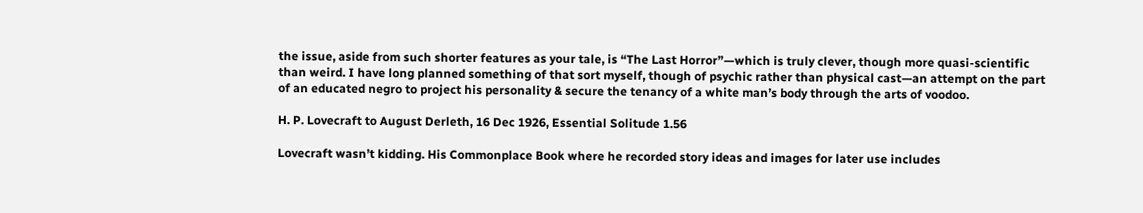the issue, aside from such shorter features as your tale, is “The Last Horror”—which is truly clever, though more quasi-scientific than weird. I have long planned something of that sort myself, though of psychic rather than physical cast—an attempt on the part of an educated negro to project his personality & secure the tenancy of a white man’s body through the arts of voodoo.

H. P. Lovecraft to August Derleth, 16 Dec 1926, Essential Solitude 1.56

Lovecraft wasn’t kidding. His Commonplace Book where he recorded story ideas and images for later use includes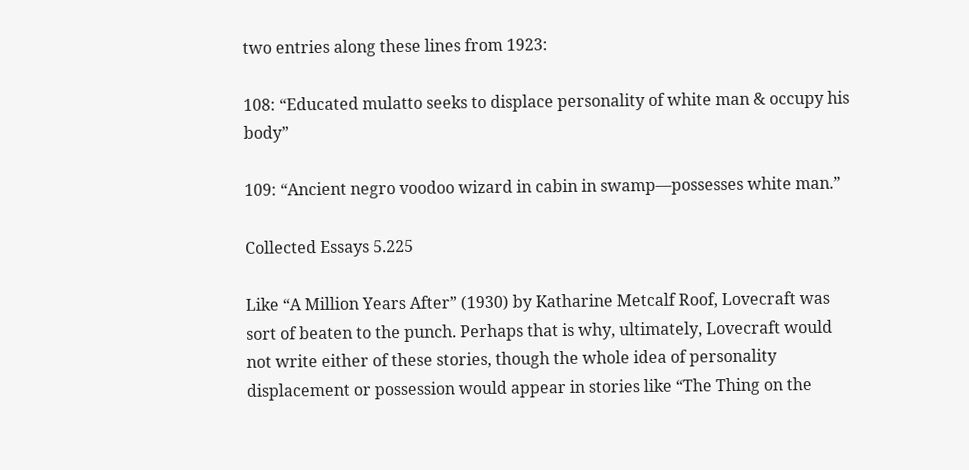two entries along these lines from 1923:

108: “Educated mulatto seeks to displace personality of white man & occupy his body”

109: “Ancient negro voodoo wizard in cabin in swamp—possesses white man.”

Collected Essays 5.225

Like “A Million Years After” (1930) by Katharine Metcalf Roof, Lovecraft was sort of beaten to the punch. Perhaps that is why, ultimately, Lovecraft would not write either of these stories, though the whole idea of personality displacement or possession would appear in stories like “The Thing on the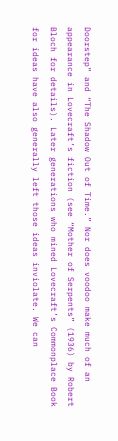Doorstep” and “The Shadow Out of Time.” Nor does voodoo make much of an appearance in Lovecraft’s fiction (see “Mother of Serpents” (1936) by Robert Bloch for details). Later generations who mined Lovecraft’s Commonplace Book for ideas have also generally left those ideas inviolate. We can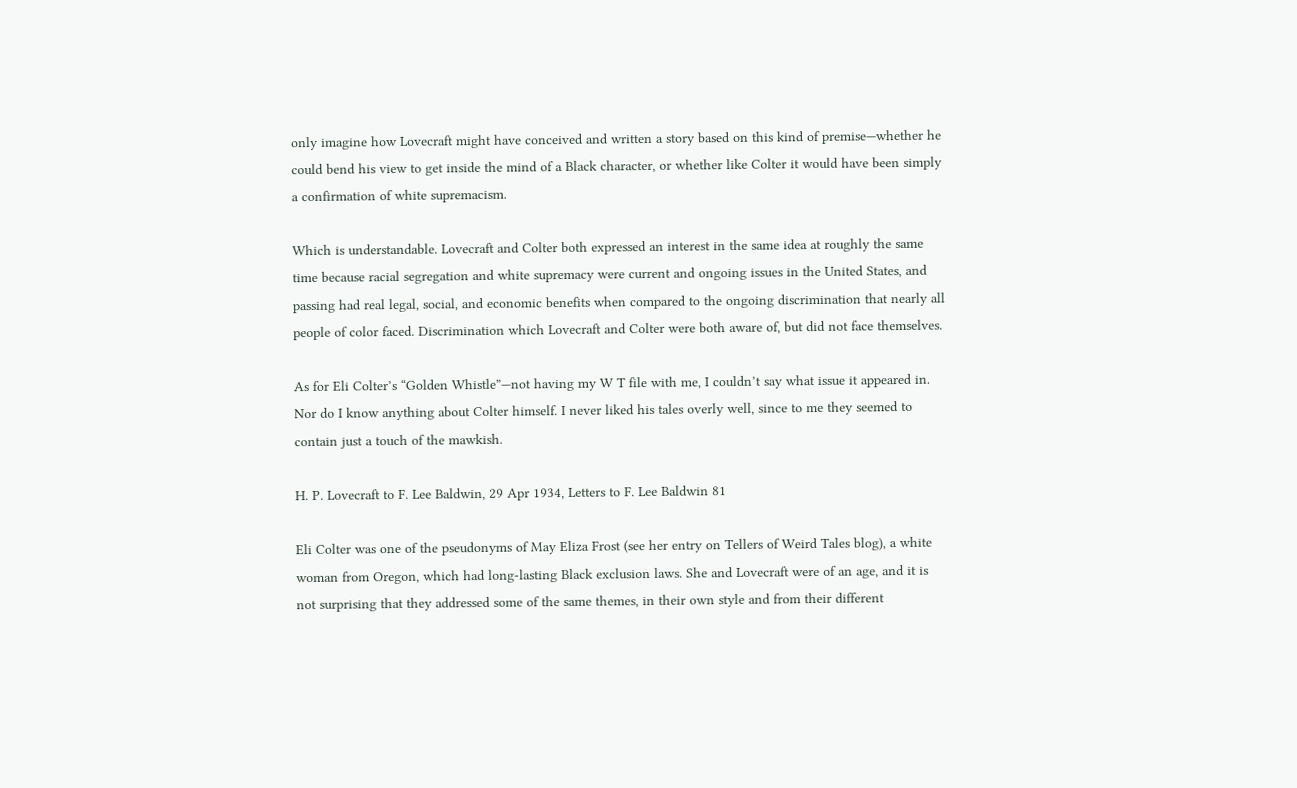only imagine how Lovecraft might have conceived and written a story based on this kind of premise—whether he could bend his view to get inside the mind of a Black character, or whether like Colter it would have been simply a confirmation of white supremacism.

Which is understandable. Lovecraft and Colter both expressed an interest in the same idea at roughly the same time because racial segregation and white supremacy were current and ongoing issues in the United States, and passing had real legal, social, and economic benefits when compared to the ongoing discrimination that nearly all people of color faced. Discrimination which Lovecraft and Colter were both aware of, but did not face themselves.

As for Eli Colter’s “Golden Whistle”—not having my W T file with me, I couldn’t say what issue it appeared in. Nor do I know anything about Colter himself. I never liked his tales overly well, since to me they seemed to contain just a touch of the mawkish.

H. P. Lovecraft to F. Lee Baldwin, 29 Apr 1934, Letters to F. Lee Baldwin 81

Eli Colter was one of the pseudonyms of May Eliza Frost (see her entry on Tellers of Weird Tales blog), a white woman from Oregon, which had long-lasting Black exclusion laws. She and Lovecraft were of an age, and it is not surprising that they addressed some of the same themes, in their own style and from their different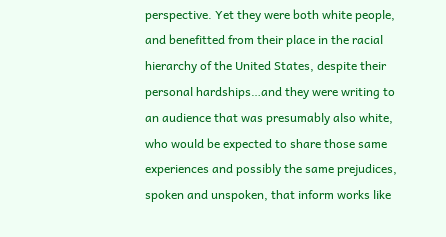perspective. Yet they were both white people, and benefitted from their place in the racial hierarchy of the United States, despite their personal hardships…and they were writing to an audience that was presumably also white, who would be expected to share those same experiences and possibly the same prejudices, spoken and unspoken, that inform works like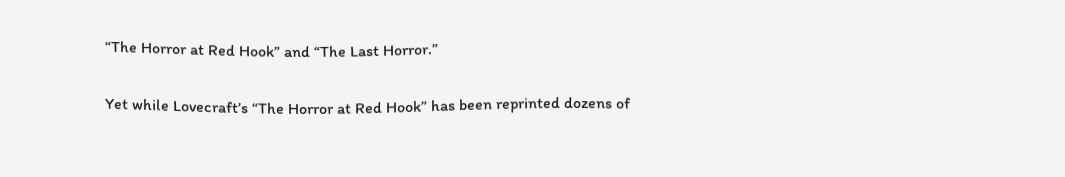“The Horror at Red Hook” and “The Last Horror.”

Yet while Lovecraft’s “The Horror at Red Hook” has been reprinted dozens of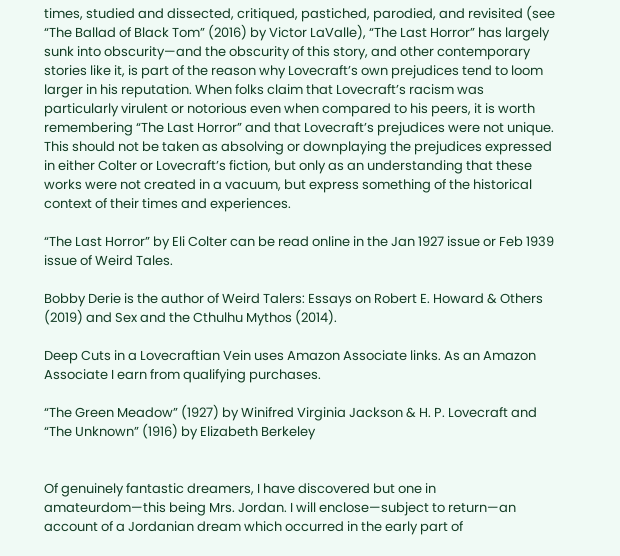times, studied and dissected, critiqued, pastiched, parodied, and revisited (see “The Ballad of Black Tom” (2016) by Victor LaValle), “The Last Horror” has largely sunk into obscurity—and the obscurity of this story, and other contemporary stories like it, is part of the reason why Lovecraft’s own prejudices tend to loom larger in his reputation. When folks claim that Lovecraft’s racism was particularly virulent or notorious even when compared to his peers, it is worth remembering “The Last Horror” and that Lovecraft’s prejudices were not unique. This should not be taken as absolving or downplaying the prejudices expressed in either Colter or Lovecraft’s fiction, but only as an understanding that these works were not created in a vacuum, but express something of the historical context of their times and experiences.

“The Last Horror” by Eli Colter can be read online in the Jan 1927 issue or Feb 1939 issue of Weird Tales.

Bobby Derie is the author of Weird Talers: Essays on Robert E. Howard & Others (2019) and Sex and the Cthulhu Mythos (2014).

Deep Cuts in a Lovecraftian Vein uses Amazon Associate links. As an Amazon Associate I earn from qualifying purchases.

“The Green Meadow” (1927) by Winifred Virginia Jackson & H. P. Lovecraft and “The Unknown” (1916) by Elizabeth Berkeley


Of genuinely fantastic dreamers, I have discovered but one in amateurdom—this being Mrs. Jordan. I will enclose—subject to return—an account of a Jordanian dream which occurred in the early part of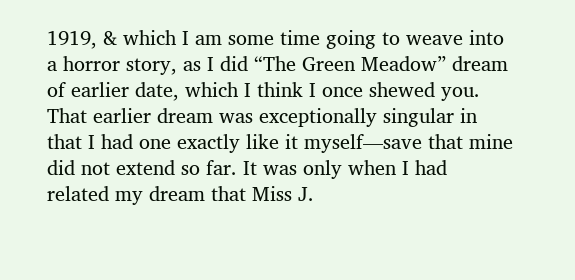1919, & which I am some time going to weave into a horror story, as I did “The Green Meadow” dream of earlier date, which I think I once shewed you. That earlier dream was exceptionally singular in that I had one exactly like it myself—save that mine did not extend so far. It was only when I had related my dream that Miss J.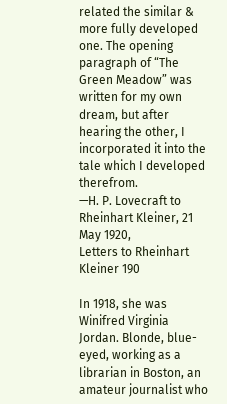related the similar & more fully developed one. The opening paragraph of “The Green Meadow” was written for my own dream, but after hearing the other, I incorporated it into the tale which I developed therefrom.
—H. P. Lovecraft to Rheinhart Kleiner, 21 May 1920,
Letters to Rheinhart Kleiner 190

In 1918, she was Winifred Virginia Jordan. Blonde, blue-eyed, working as a librarian in Boston, an amateur journalist who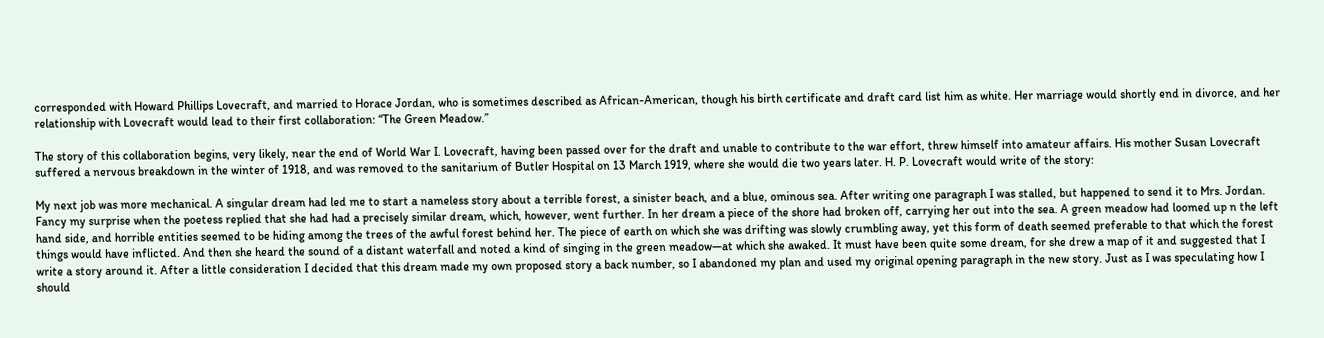corresponded with Howard Phillips Lovecraft, and married to Horace Jordan, who is sometimes described as African-American, though his birth certificate and draft card list him as white. Her marriage would shortly end in divorce, and her relationship with Lovecraft would lead to their first collaboration: “The Green Meadow.”

The story of this collaboration begins, very likely, near the end of World War I. Lovecraft, having been passed over for the draft and unable to contribute to the war effort, threw himself into amateur affairs. His mother Susan Lovecraft suffered a nervous breakdown in the winter of 1918, and was removed to the sanitarium of Butler Hospital on 13 March 1919, where she would die two years later. H. P. Lovecraft would write of the story:

My next job was more mechanical. A singular dream had led me to start a nameless story about a terrible forest, a sinister beach, and a blue, ominous sea. After writing one paragraph I was stalled, but happened to send it to Mrs. Jordan. Fancy my surprise when the poetess replied that she had had a precisely similar dream, which, however, went further. In her dream a piece of the shore had broken off, carrying her out into the sea. A green meadow had loomed up n the left hand side, and horrible entities seemed to be hiding among the trees of the awful forest behind her. The piece of earth on which she was drifting was slowly crumbling away, yet this form of death seemed preferable to that which the forest things would have inflicted. And then she heard the sound of a distant waterfall and noted a kind of singing in the green meadow—at which she awaked. It must have been quite some dream, for she drew a map of it and suggested that I write a story around it. After a little consideration I decided that this dream made my own proposed story a back number, so I abandoned my plan and used my original opening paragraph in the new story. Just as I was speculating how I should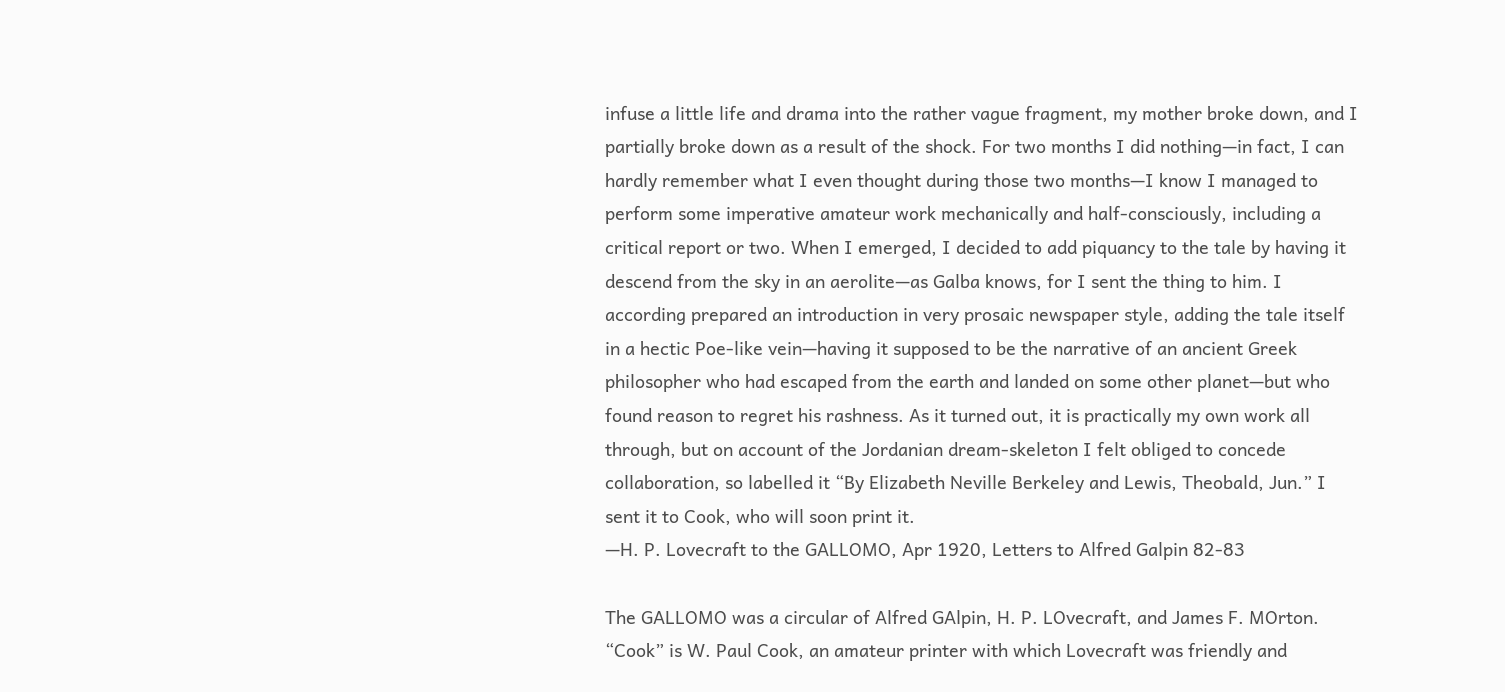infuse a little life and drama into the rather vague fragment, my mother broke down, and I partially broke down as a result of the shock. For two months I did nothing—in fact, I can hardly remember what I even thought during those two months—I know I managed to perform some imperative amateur work mechanically and half-consciously, including a critical report or two. When I emerged, I decided to add piquancy to the tale by having it descend from the sky in an aerolite—as Galba knows, for I sent the thing to him. I according prepared an introduction in very prosaic newspaper style, adding the tale itself in a hectic Poe-like vein—having it supposed to be the narrative of an ancient Greek philosopher who had escaped from the earth and landed on some other planet—but who found reason to regret his rashness. As it turned out, it is practically my own work all through, but on account of the Jordanian dream-skeleton I felt obliged to concede collaboration, so labelled it “By Elizabeth Neville Berkeley and Lewis, Theobald, Jun.” I sent it to Cook, who will soon print it.
—H. P. Lovecraft to the GALLOMO, Apr 1920, Letters to Alfred Galpin 82-83

The GALLOMO was a circular of Alfred GAlpin, H. P. LOvecraft, and James F. MOrton. “Cook” is W. Paul Cook, an amateur printer with which Lovecraft was friendly and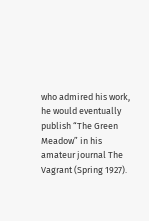who admired his work, he would eventually publish “The Green Meadow” in his amateur journal The Vagrant (Spring 1927).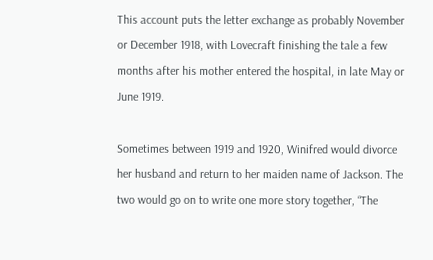This account puts the letter exchange as probably November or December 1918, with Lovecraft finishing the tale a few months after his mother entered the hospital, in late May or June 1919.

Sometimes between 1919 and 1920, Winifred would divorce her husband and return to her maiden name of Jackson. The two would go on to write one more story together, “The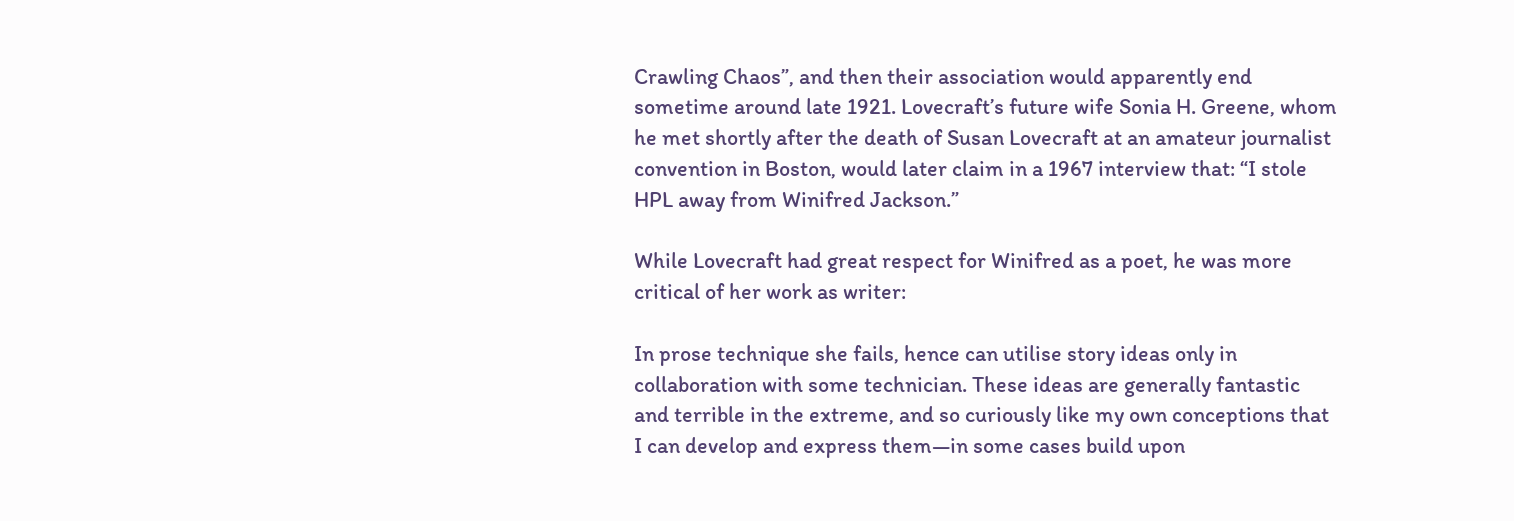Crawling Chaos”, and then their association would apparently end sometime around late 1921. Lovecraft’s future wife Sonia H. Greene, whom he met shortly after the death of Susan Lovecraft at an amateur journalist convention in Boston, would later claim in a 1967 interview that: “I stole HPL away from Winifred Jackson.”

While Lovecraft had great respect for Winifred as a poet, he was more critical of her work as writer:

In prose technique she fails, hence can utilise story ideas only in collaboration with some technician. These ideas are generally fantastic and terrible in the extreme, and so curiously like my own conceptions that I can develop and express them—in some cases build upon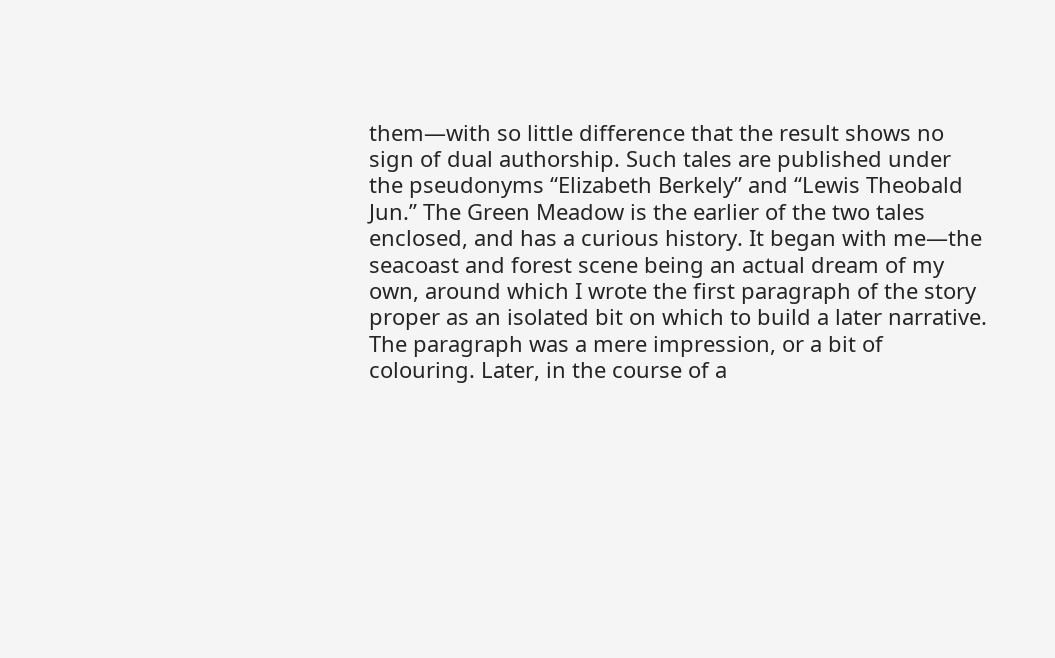them—with so little difference that the result shows no sign of dual authorship. Such tales are published under the pseudonyms “Elizabeth Berkely” and “Lewis Theobald Jun.” The Green Meadow is the earlier of the two tales enclosed, and has a curious history. It began with me—the seacoast and forest scene being an actual dream of my own, around which I wrote the first paragraph of the story proper as an isolated bit on which to build a later narrative. The paragraph was a mere impression, or a bit of colouring. Later, in the course of a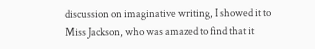discussion on imaginative writing, I showed it to Miss Jackson, who was amazed to find that it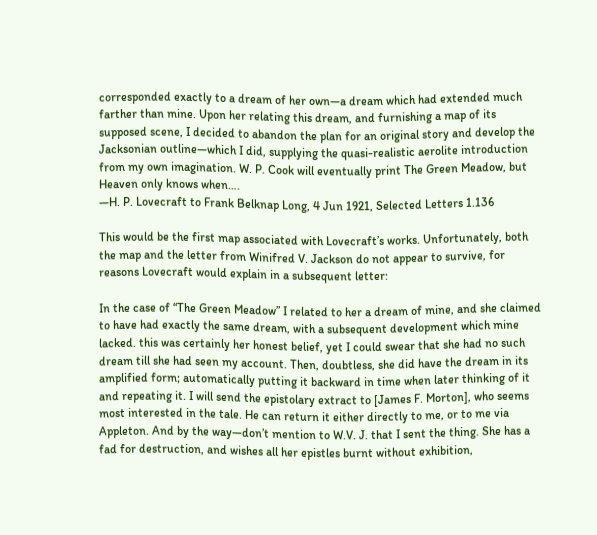corresponded exactly to a dream of her own—a dream which had extended much farther than mine. Upon her relating this dream, and furnishing a map of its supposed scene, I decided to abandon the plan for an original story and develop the Jacksonian outline—which I did, supplying the quasi-realistic aerolite introduction from my own imagination. W. P. Cook will eventually print The Green Meadow, but Heaven only knows when….
—H. P. Lovecraft to Frank Belknap Long, 4 Jun 1921, Selected Letters 1.136

This would be the first map associated with Lovecraft’s works. Unfortunately, both the map and the letter from Winifred V. Jackson do not appear to survive, for reasons Lovecraft would explain in a subsequent letter:

In the case of “The Green Meadow” I related to her a dream of mine, and she claimed to have had exactly the same dream, with a subsequent development which mine lacked. this was certainly her honest belief, yet I could swear that she had no such dream till she had seen my account. Then, doubtless, she did have the dream in its amplified form; automatically putting it backward in time when later thinking of it and repeating it. I will send the epistolary extract to [James F. Morton], who seems most interested in the tale. He can return it either directly to me, or to me via Appleton. And by the way—don’t mention to W.V. J. that I sent the thing. She has a fad for destruction, and wishes all her epistles burnt without exhibition,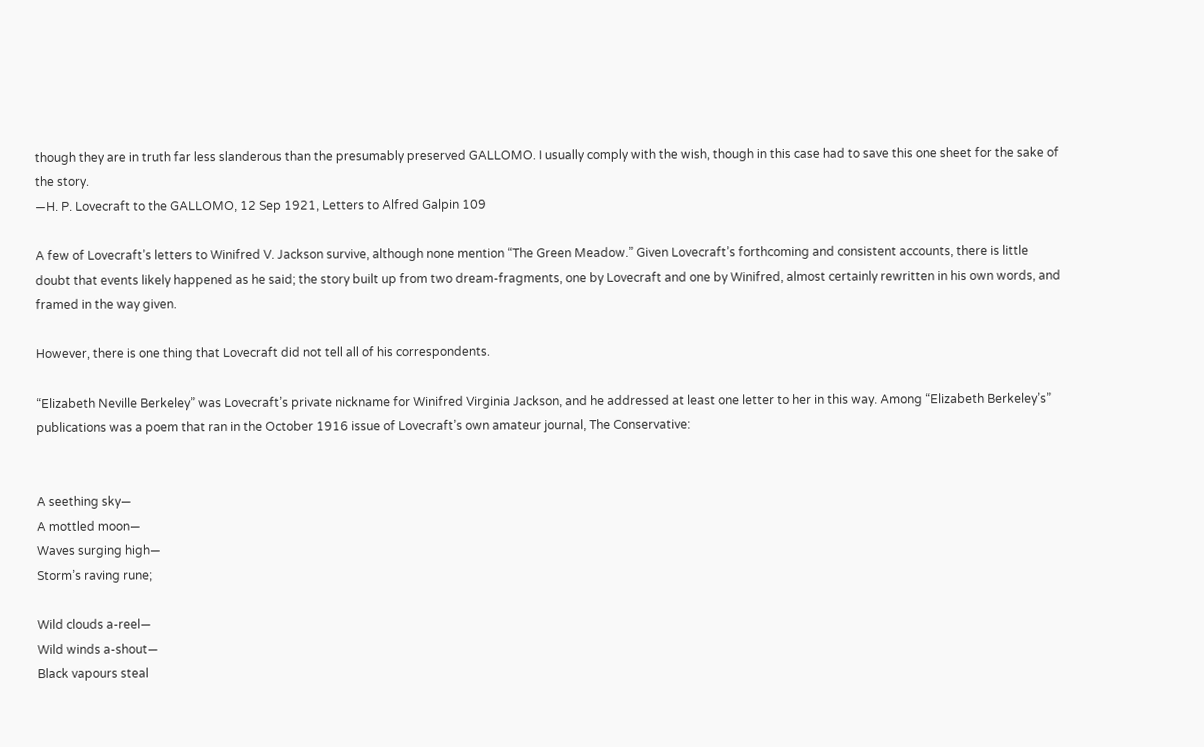though they are in truth far less slanderous than the presumably preserved GALLOMO. I usually comply with the wish, though in this case had to save this one sheet for the sake of the story.
—H. P. Lovecraft to the GALLOMO, 12 Sep 1921, Letters to Alfred Galpin 109

A few of Lovecraft’s letters to Winifred V. Jackson survive, although none mention “The Green Meadow.” Given Lovecraft’s forthcoming and consistent accounts, there is little doubt that events likely happened as he said; the story built up from two dream-fragments, one by Lovecraft and one by Winifred, almost certainly rewritten in his own words, and framed in the way given.

However, there is one thing that Lovecraft did not tell all of his correspondents.

“Elizabeth Neville Berkeley” was Lovecraft’s private nickname for Winifred Virginia Jackson, and he addressed at least one letter to her in this way. Among “Elizabeth Berkeley’s” publications was a poem that ran in the October 1916 issue of Lovecraft’s own amateur journal, The Conservative:


A seething sky—
A mottled moon—
Waves surging high—
Storm’s raving rune;

Wild clouds a-reel—
Wild winds a-shout—
Black vapours steal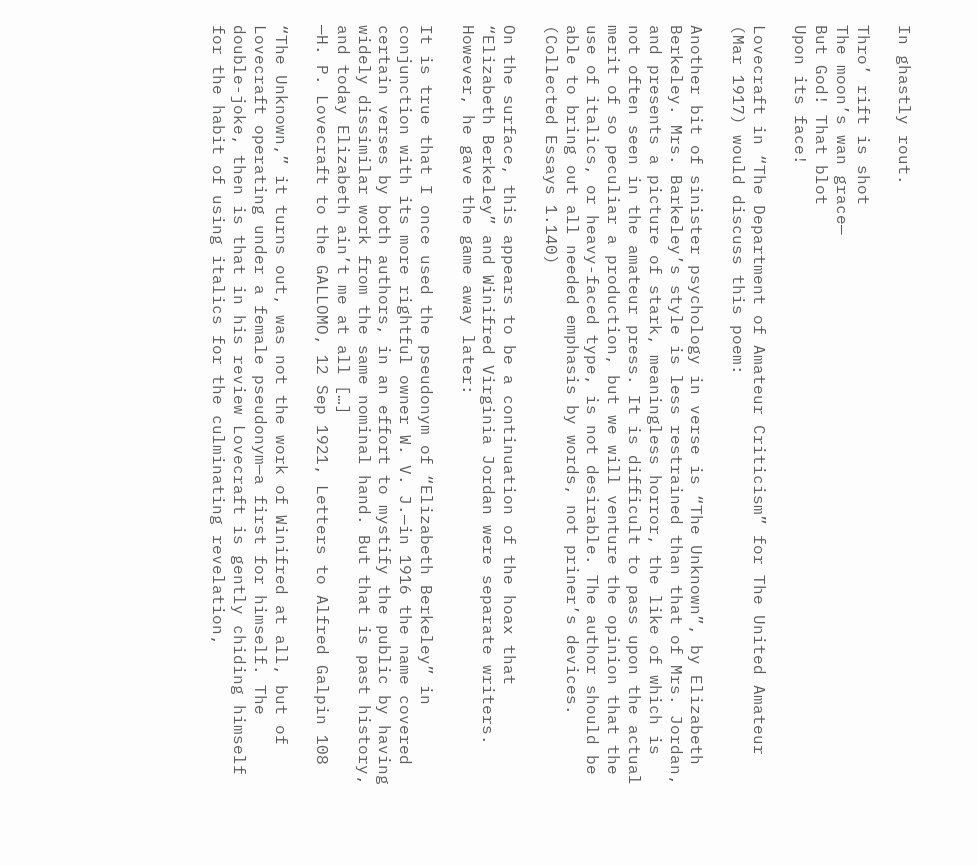In ghastly rout.

Thro’ rift is shot
The moon’s wan grace—
But God! That blot
Upon its face!

Lovecraft in “The Department of Amateur Criticism” for The United Amateur (Mar 1917) would discuss this poem:

Another bit of sinister psychology in verse is “The Unknown”, by Elizabeth Berkeley. Mrs. Barkeley’s style is less restrained than that of Mrs. Jordan, and presents a picture of stark, meaningless horror, the like of which is not often seen in the amateur press. It is difficult to pass upon the actual merit of so peculiar a production, but we will venture the opinion that the use of italics, or heavy-faced type, is not desirable. The author should be able to bring out all needed emphasis by words, not priner’s devices. (Collected Essays 1.140)

On the surface, this appears to be a continuation of the hoax that “Elizabeth Berkeley” and Winifred Virginia Jordan were separate writers. However, he gave the game away later:

It is true that I once used the pseudonym of “Elizabeth Berkeley” in conjunction with its more rightful owner W. V. J.—in 1916 the name covered certain verses by both authors, in an effort to mystify the public by having widely dissimilar work from the same nominal hand. But that is past history, and today Elizabeth ain’t me at all […]
—H. P. Lovecraft to the GALLOMO, 12 Sep 1921, Letters to Alfred Galpin 108

“The Unknown,” it turns out, was not the work of Winifred at all, but of Lovecraft operating under a female pseudonym—a first for himself. The double-joke, then is that in his review Lovecraft is gently chiding himself for the habit of using italics for the culminating revelation,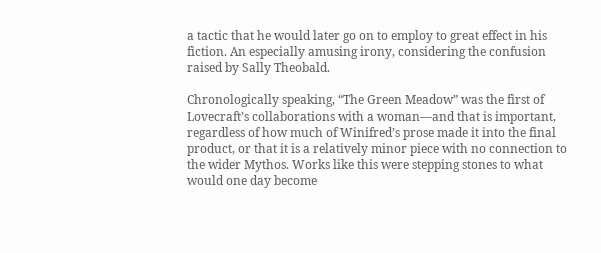a tactic that he would later go on to employ to great effect in his fiction. An especially amusing irony, considering the confusion raised by Sally Theobald.

Chronologically speaking, “The Green Meadow” was the first of Lovecraft’s collaborations with a woman—and that is important, regardless of how much of Winifred’s prose made it into the final product, or that it is a relatively minor piece with no connection to the wider Mythos. Works like this were stepping stones to what would one day become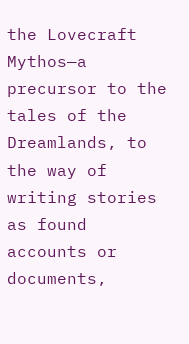the Lovecraft Mythos—a precursor to the tales of the Dreamlands, to the way of writing stories as found accounts or documents,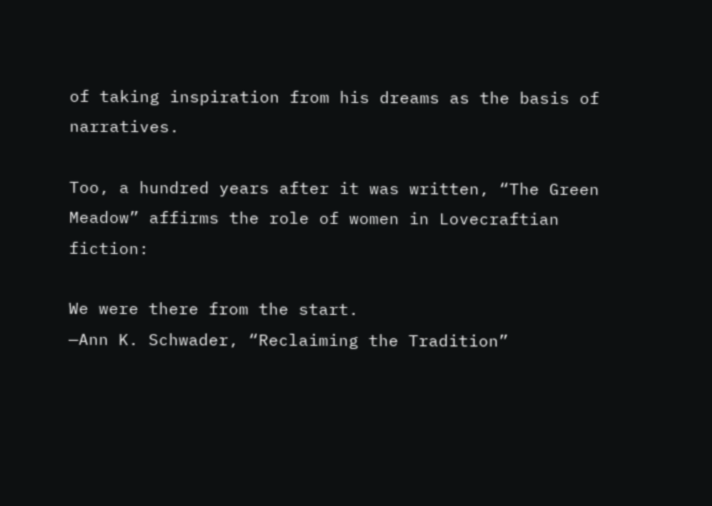of taking inspiration from his dreams as the basis of narratives.

Too, a hundred years after it was written, “The Green Meadow” affirms the role of women in Lovecraftian fiction:

We were there from the start.
—Ann K. Schwader, “Reclaiming the Tradition”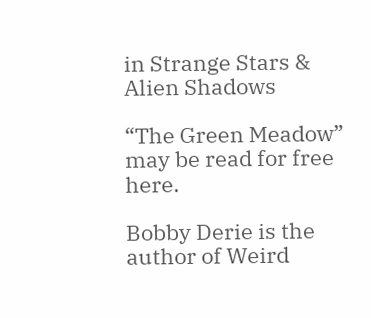in Strange Stars & Alien Shadows

“The Green Meadow” may be read for free here.

Bobby Derie is the author of Weird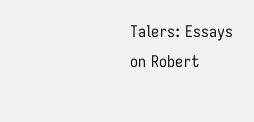Talers: Essays on Robert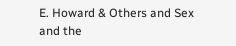E. Howard & Others and Sex and the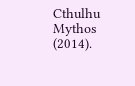Cthulhu Mythos (2014).